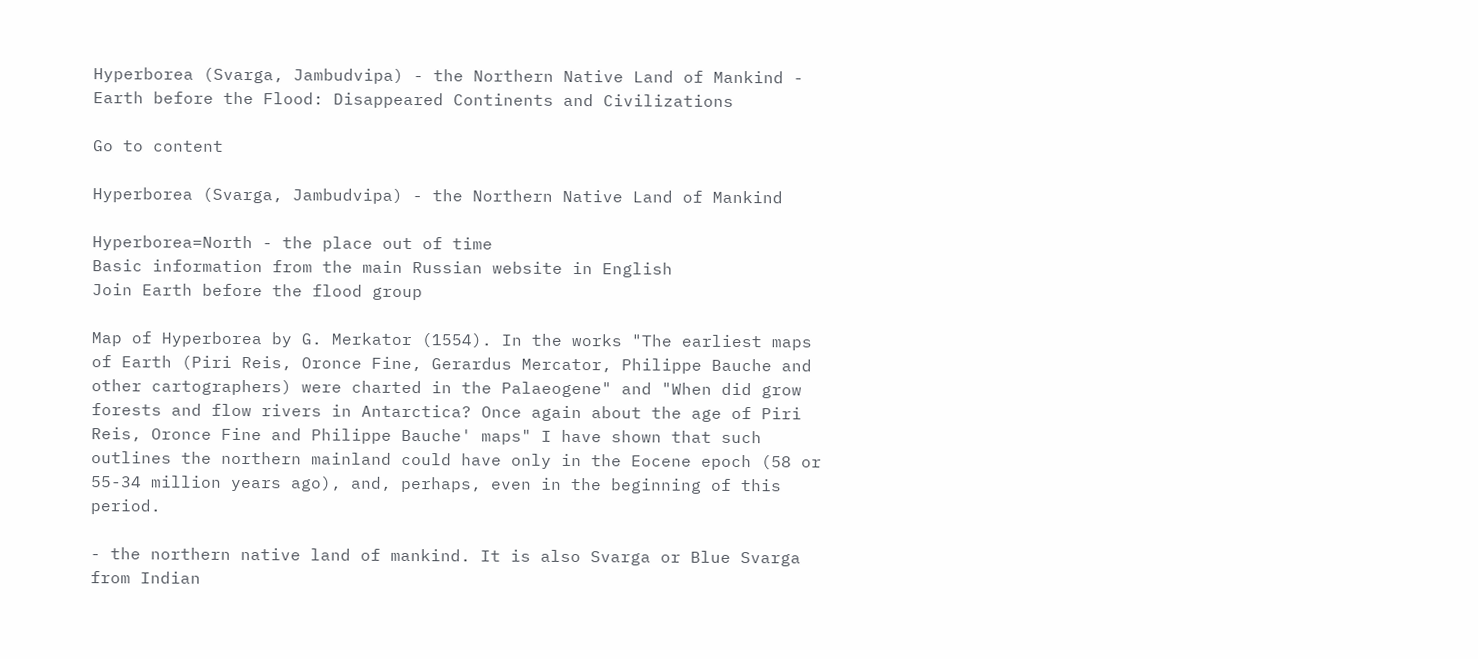Hyperborea (Svarga, Jambudvipa) - the Northern Native Land of Mankind - Earth before the Flood: Disappeared Continents and Civilizations

Go to content

Hyperborea (Svarga, Jambudvipa) - the Northern Native Land of Mankind

Hyperborea=North - the place out of time
Basic information from the main Russian website in English
Join Earth before the flood group

Map of Hyperborea by G. Merkator (1554). In the works "The earliest maps of Earth (Piri Reis, Oronce Fine, Gerardus Mercator, Philippe Bauche and other cartographers) were charted in the Palaeogene" and "When did grow forests and flow rivers in Antarctica? Once again about the age of Piri Reis, Oronce Fine and Philippe Bauche' maps" I have shown that such outlines the northern mainland could have only in the Eocene epoch (58 or 55-34 million years ago), and, perhaps, even in the beginning of this period.

- the northern native land of mankind. It is also Svarga or Blue Svarga from Indian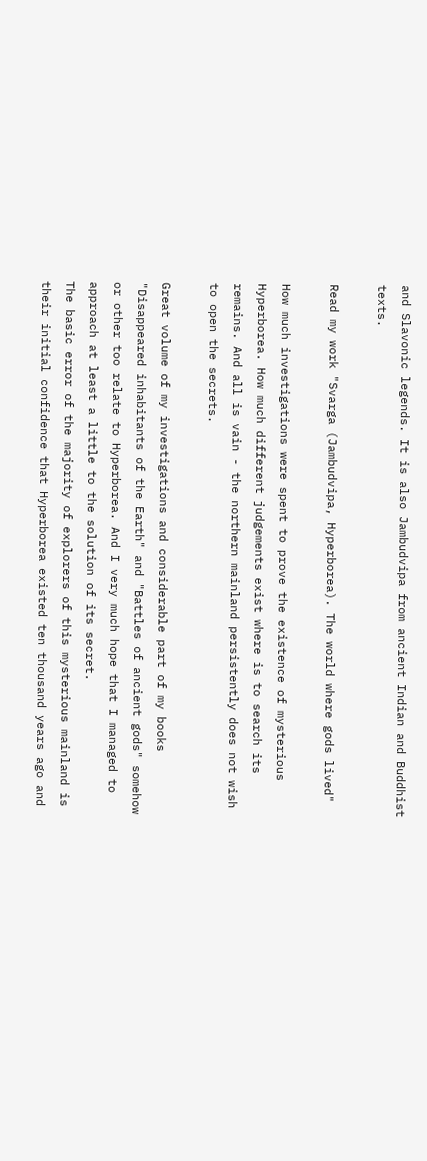and Slavonic legends. It is also Jambudvipa from ancient Indian and Buddhist texts.

Read my work "Svarga (Jambudvipa, Hyperborea). The world where gods lived"

How much investigations were spent to prove the existence of mysterious Hyperborea. How much different judgements exist where is to search its remains. And all is vain - the northern mainland persistently does not wish to open the secrets.

Great volume of my investigations and considerable part of my books "Disappeared inhabitants of the Earth" and "Battles of ancient gods" somehow or other too relate to Hyperborea. And I very much hope that I managed to approach at least a little to the solution of its secret.
The basic error of the majority of explorers of this mysterious mainland is their initial confidence that Hyperborea existed ten thousand years ago and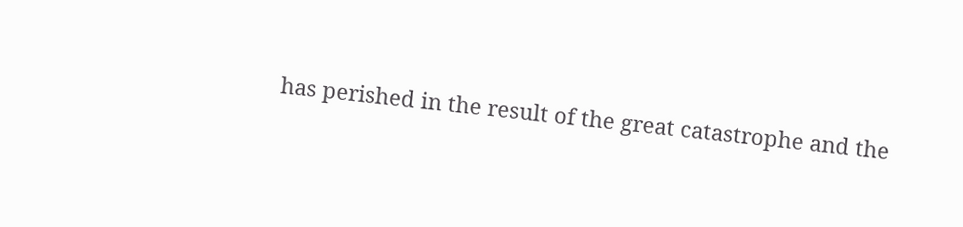has perished in the result of the great catastrophe and the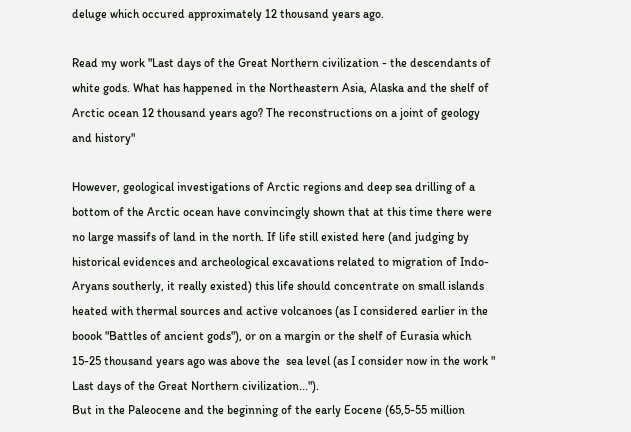deluge which occured approximately 12 thousand years ago.

Read my work "Last days of the Great Northern civilization - the descendants of white gods. What has happened in the Northeastern Asia, Alaska and the shelf of Arctic ocean 12 thousand years ago? The reconstructions on a joint of geology and history"

However, geological investigations of Arctic regions and deep sea drilling of a bottom of the Arctic ocean have convincingly shown that at this time there were no large massifs of land in the north. If life still existed here (and judging by historical evidences and archeological excavations related to migration of Indo-Aryans southerly, it really existed) this life should concentrate on small islands heated with thermal sources and active volcanoes (as I considered earlier in the boook "Battles of ancient gods"), or on a margin or the shelf of Eurasia which 15-25 thousand years ago was above the  sea level (as I consider now in the work "
Last days of the Great Northern civilization...").
But in the Paleocene and the beginning of the early Eocene (65,5-55 million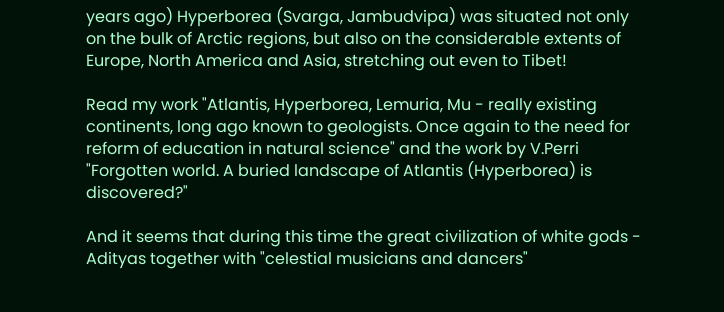years ago) Hyperborea (Svarga, Jambudvipa) was situated not only on the bulk of Arctic regions, but also on the considerable extents of Europe, North America and Asia, stretching out even to Tibet!

Read my work "Atlantis, Hyperborea, Lemuria, Mu - really existing continents, long ago known to geologists. Once again to the need for reform of education in natural science" and the work by V.Perri "Forgotten world. A buried landscape of Atlantis (Hyperborea) is discovered?"

And it seems that during this time the great civilization of white gods - Adityas together with "celestial musicians and dancers"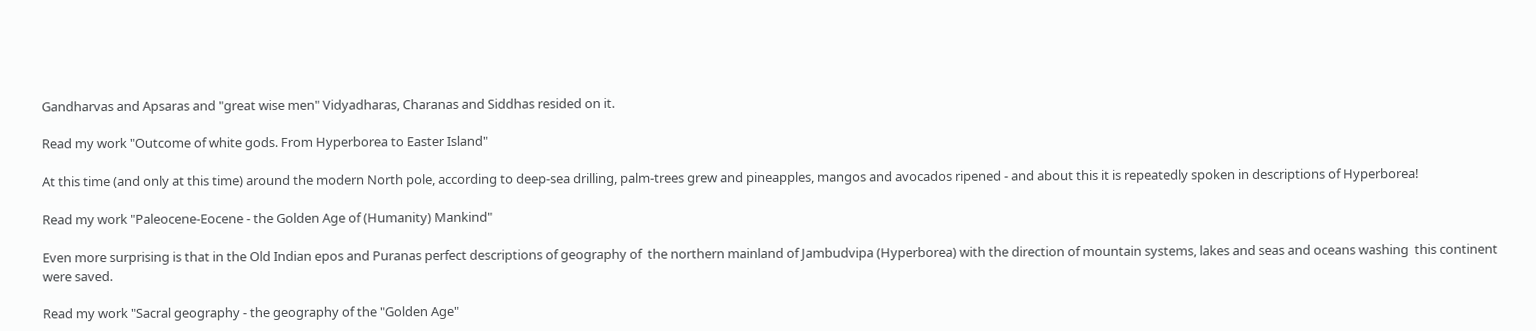Gandharvas and Apsaras and "great wise men" Vidyadharas, Charanas and Siddhas resided on it.

Read my work "Outcome of white gods. From Hyperborea to Easter Island"

At this time (and only at this time) around the modern North pole, according to deep-sea drilling, palm-trees grew and pineapples, mangos and avocados ripened - and about this it is repeatedly spoken in descriptions of Hyperborea!

Read my work "Paleocene-Eocene - the Golden Age of (Humanity) Mankind"

Even more surprising is that in the Old Indian epos and Puranas perfect descriptions of geography of  the northern mainland of Jambudvipa (Hyperborea) with the direction of mountain systems, lakes and seas and oceans washing  this continent were saved.

Read my work "Sacral geography - the geography of the "Golden Age"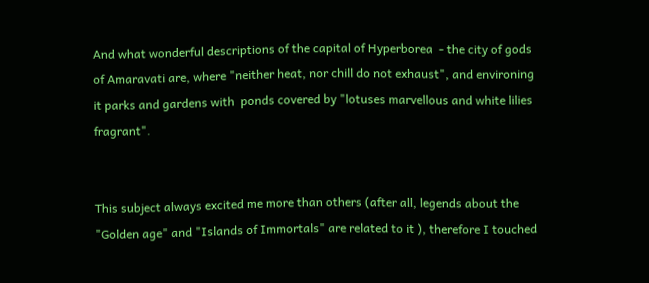And what wonderful descriptions of the capital of Hyperborea  - the city of gods of Amaravati are, where "neither heat, nor chill do not exhaust", and environing it parks and gardens with  ponds covered by "lotuses marvellous and white lilies fragrant".


This subject always excited me more than others (after all, legends about the "Golden age" and "Islands of Immortals" are related to it ), therefore I touched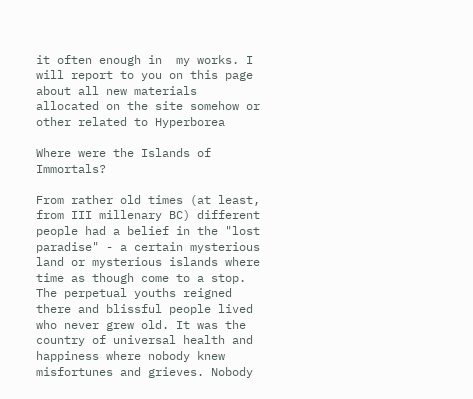it often enough in  my works. I will report to you on this page about all new materials allocated on the site somehow or other related to Hyperborea

Where were the Islands of Immortals?

From rather old times (at least, from III millenary BC) different people had a belief in the "lost paradise" - a certain mysterious land or mysterious islands where time as though come to a stop. The perpetual youths reigned there and blissful people lived who never grew old. It was the country of universal health and happiness where nobody knew misfortunes and grieves. Nobody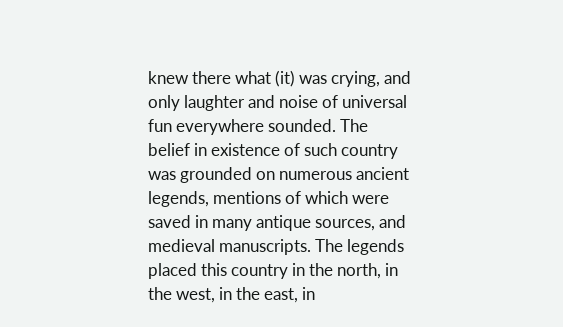knew there what (it) was crying, and only laughter and noise of universal fun everywhere sounded. The belief in existence of such country was grounded on numerous ancient legends, mentions of which were saved in many antique sources, and medieval manuscripts. The legends placed this country in the north, in the west, in the east, in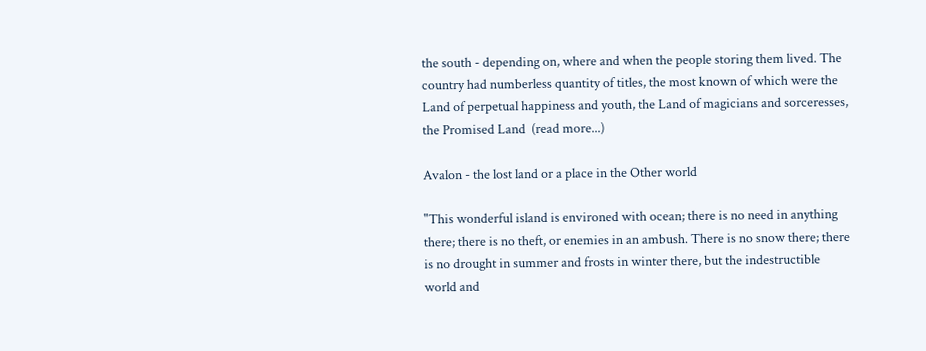the south - depending on, where and when the people storing them lived. The country had numberless quantity of titles, the most known of which were the Land of perpetual happiness and youth, the Land of magicians and sorceresses, the Promised Land  (read more...)

Avalon - the lost land or a place in the Other world

"This wonderful island is environed with ocean; there is no need in anything there; there is no theft, or enemies in an ambush. There is no snow there; there is no drought in summer and frosts in winter there, but the indestructible world and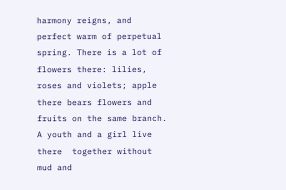harmony reigns, and perfect warm of perpetual spring. There is a lot of flowers there: lilies, roses and violets; apple there bears flowers and  fruits on the same branch. A youth and a girl live there  together without mud and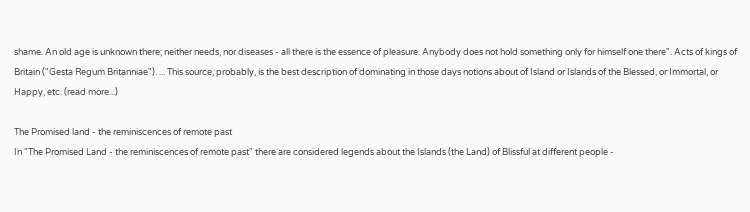shame. An old age is unknown there; neither needs, nor diseases - all there is the essence of pleasure. Anybody does not hold something only for himself one there". Acts of kings of Britain ("Gesta Regum Britanniae"). ... This source, probably, is the best description of dominating in those days notions about of Island or Islands of the Blessed, or Immortal, or Happy, etc. (read more...)

The Promised land - the reminiscences of remote past
In "The Promised Land - the reminiscences of remote past" there are considered legends about the Islands (the Land) of Blissful at different people -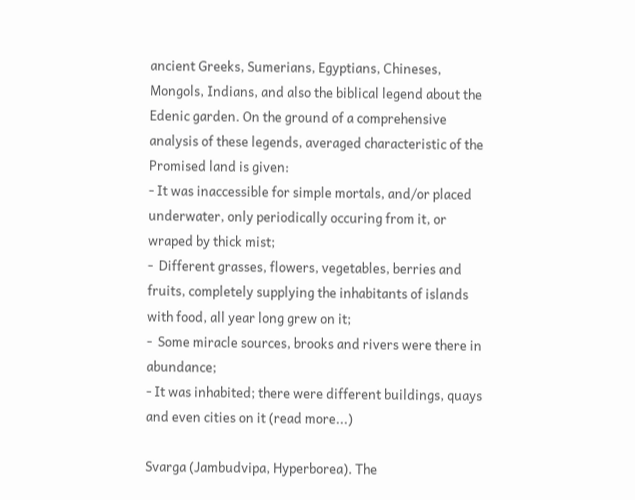ancient Greeks, Sumerians, Egyptians, Chineses, Mongols, Indians, and also the biblical legend about the Edenic garden. On the ground of a comprehensive analysis of these legends, averaged characteristic of the Promised land is given:
- It was inaccessible for simple mortals, and/or placed underwater, only periodically occuring from it, or wraped by thick mist;
-  Different grasses, flowers, vegetables, berries and fruits, completely supplying the inhabitants of islands with food, all year long grew on it;
-  Some miracle sources, brooks and rivers were there in abundance;
- It was inhabited; there were different buildings, quays and even cities on it (read more...)

Svarga (Jambudvipa, Hyperborea). The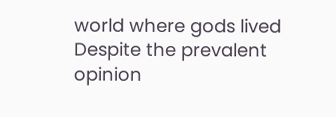world where gods lived
Despite the prevalent opinion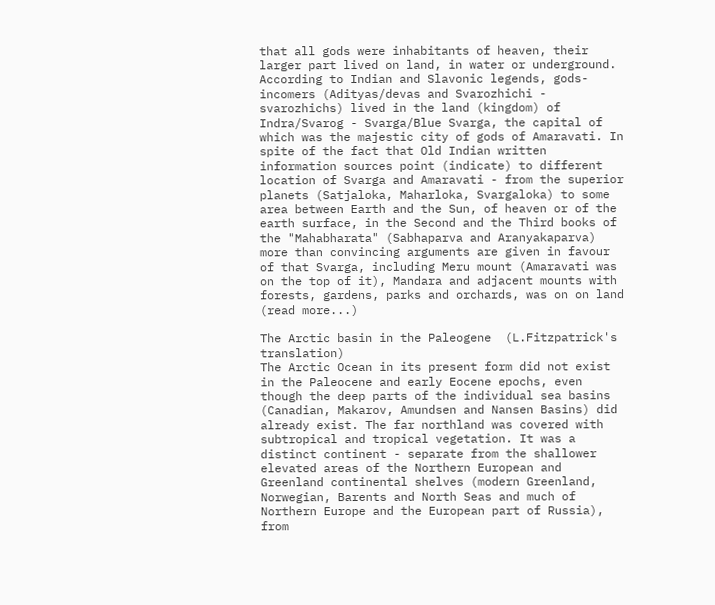that all gods were inhabitants of heaven, their larger part lived on land, in water or underground. According to Indian and Slavonic legends, gods-incomers (Adityas/devas and Svarozhichi - svarozhichs) lived in the land (kingdom) of Indra/Svarog - Svarga/Blue Svarga, the capital of which was the majestic city of gods of Amaravati. In spite of the fact that Old Indian written information sources point (indicate) to different location of Svarga and Amaravati - from the superior planets (Satjaloka, Maharloka, Svargaloka) to some area between Earth and the Sun, of heaven or of the earth surface, in the Second and the Third books of the "Mahabharata" (Sabhaparva and Aranyakaparva) more than convincing arguments are given in favour of that Svarga, including Meru mount (Amaravati was on the top of it), Mandara and adjacent mounts with forests, gardens, parks and orchards, was on on land (read more...)

The Arctic basin in the Paleogene  (L.Fitzpatrick's translation)
The Arctic Ocean in its present form did not exist in the Paleocene and early Eocene epochs, even though the deep parts of the individual sea basins (Canadian, Makarov, Amundsen and Nansen Basins) did already exist. The far northland was covered with subtropical and tropical vegetation. It was a distinct continent - separate from the shallower elevated areas of the Northern European and Greenland continental shelves (modern Greenland, Norwegian, Barents and North Seas and much of Northern Europe and the European part of Russia), from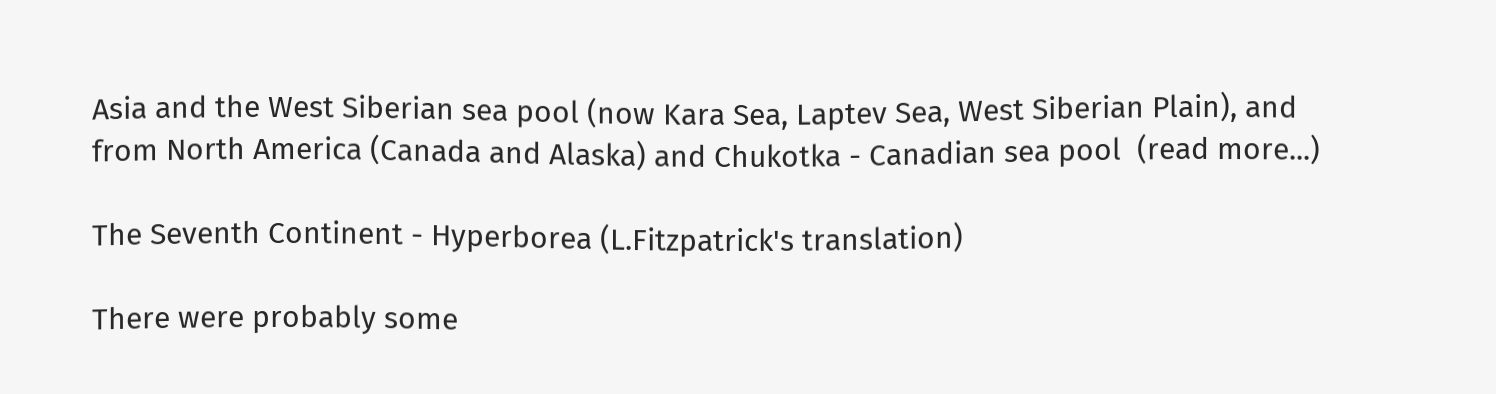Asia and the West Siberian sea pool (now Kara Sea, Laptev Sea, West Siberian Plain), and from North America (Canada and Alaska) and Chukotka - Canadian sea pool  (read more...)

The Seventh Continent - Hyperborea (L.Fitzpatrick's translation)

There were probably some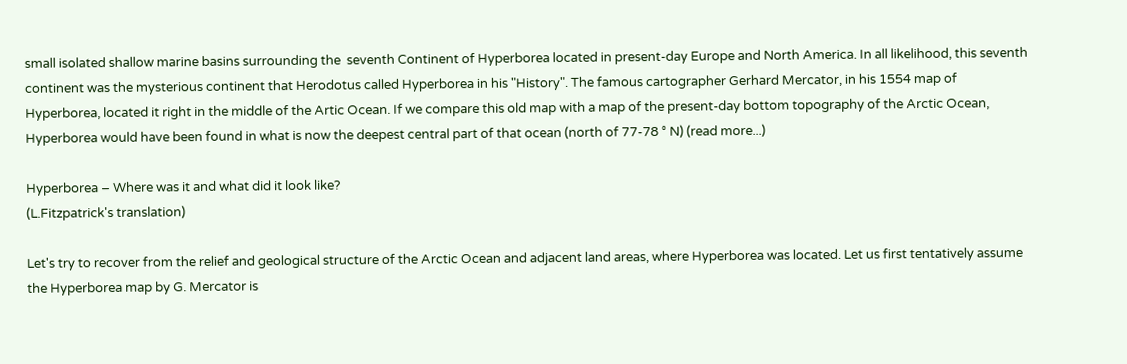small isolated shallow marine basins surrounding the  seventh Continent of Hyperborea located in present-day Europe and North America. In all likelihood, this seventh continent was the mysterious continent that Herodotus called Hyperborea in his "History". The famous cartographer Gerhard Mercator, in his 1554 map of Hyperborea, located it right in the middle of the Artic Ocean. If we compare this old map with a map of the present-day bottom topography of the Arctic Ocean, Hyperborea would have been found in what is now the deepest central part of that ocean (north of 77-78 ° N) (read more...)

Hyperborea – Where was it and what did it look like?
(L.Fitzpatrick's translation)

Let's try to recover from the relief and geological structure of the Arctic Ocean and adjacent land areas, where Hyperborea was located. Let us first tentatively assume the Hyperborea map by G. Mercator is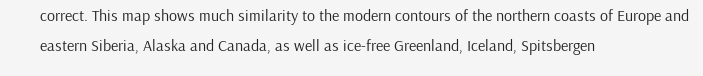correct. This map shows much similarity to the modern contours of the northern coasts of Europe and eastern Siberia, Alaska and Canada, as well as ice-free Greenland, Iceland, Spitsbergen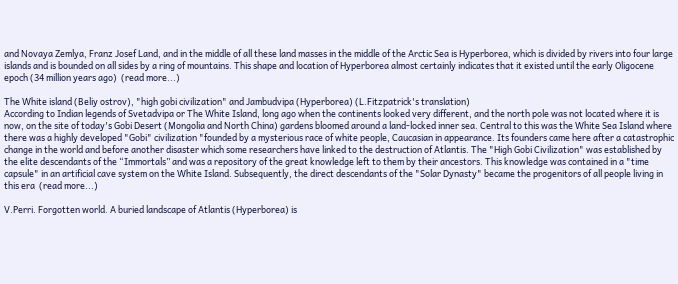and Novaya Zemlya, Franz Josef Land, and in the middle of all these land masses in the middle of the Arctic Sea is Hyperborea, which is divided by rivers into four large islands and is bounded on all sides by a ring of mountains. This shape and location of Hyperborea almost certainly indicates that it existed until the early Oligocene epoch (34 million years ago)  (read more...)

The White island (Beliy ostrov), "high gobi civilization" and Jambudvipa (Hyperborea) (L.Fitzpatrick's translation)
According to Indian legends of Svetadvipa or The White Island, long ago when the continents looked very different, and the north pole was not located where it is now, on the site of today's Gobi Desert (Mongolia and North China) gardens bloomed around a land-locked inner sea. Central to this was the White Sea Island where there was a highly developed "Gobi" civilization "founded by a mysterious race of white people, Caucasian in appearance. Its founders came here after a catastrophic change in the world and before another disaster which some researchers have linked to the destruction of Atlantis. The "High Gobi Civilization" was established by the elite descendants of the “Immortals” and was a repository of the great knowledge left to them by their ancestors. This knowledge was contained in a "time capsule" in an artificial cave system on the White Island. Subsequently, the direct descendants of the "Solar Dynasty" became the progenitors of all people living in this era  (read more...)

V.Perri. Forgotten world. A buried landscape of Atlantis (Hyperborea) is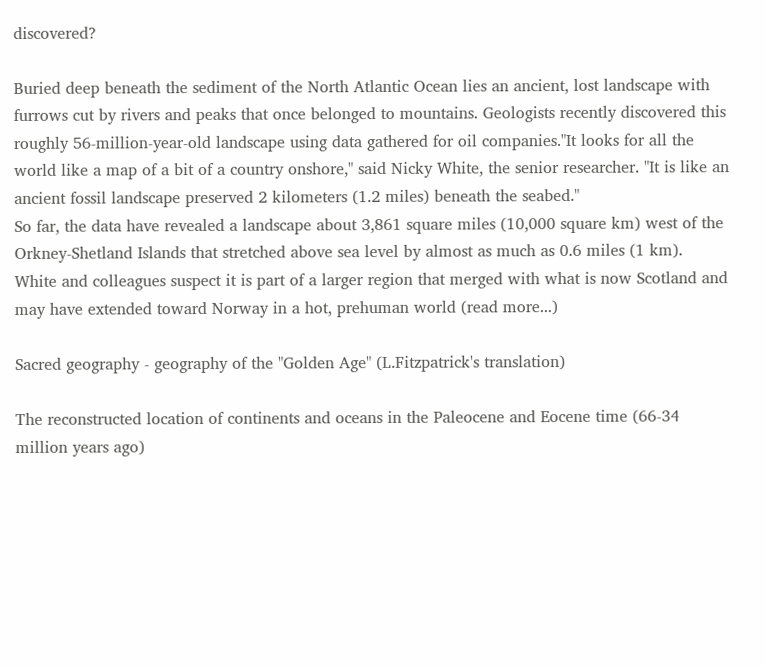discovered?

Buried deep beneath the sediment of the North Atlantic Ocean lies an ancient, lost landscape with furrows cut by rivers and peaks that once belonged to mountains. Geologists recently discovered this roughly 56-million-year-old landscape using data gathered for oil companies."It looks for all the world like a map of a bit of a country onshore," said Nicky White, the senior researcher. "It is like an ancient fossil landscape preserved 2 kilometers (1.2 miles) beneath the seabed."
So far, the data have revealed a landscape about 3,861 square miles (10,000 square km) west of the Orkney-Shetland Islands that stretched above sea level by almost as much as 0.6 miles (1 km).  White and colleagues suspect it is part of a larger region that merged with what is now Scotland and may have extended toward Norway in a hot, prehuman world (read more...)

Sacred geography - geography of the "Golden Age" (L.Fitzpatrick's translation)

The reconstructed location of continents and oceans in the Paleocene and Eocene time (66-34 million years ago)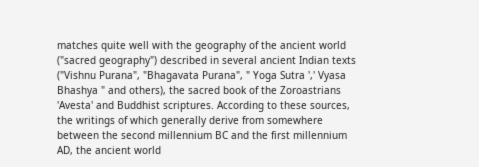matches quite well with the geography of the ancient world ("sacred geography") described in several ancient Indian texts ("Vishnu Purana", "Bhagavata Purana", " Yoga Sutra ',' Vyasa Bhashya " and others), the sacred book of the Zoroastrians 'Avesta' and Buddhist scriptures. According to these sources, the writings of which generally derive from somewhere between the second millennium BC and the first millennium AD, the ancient world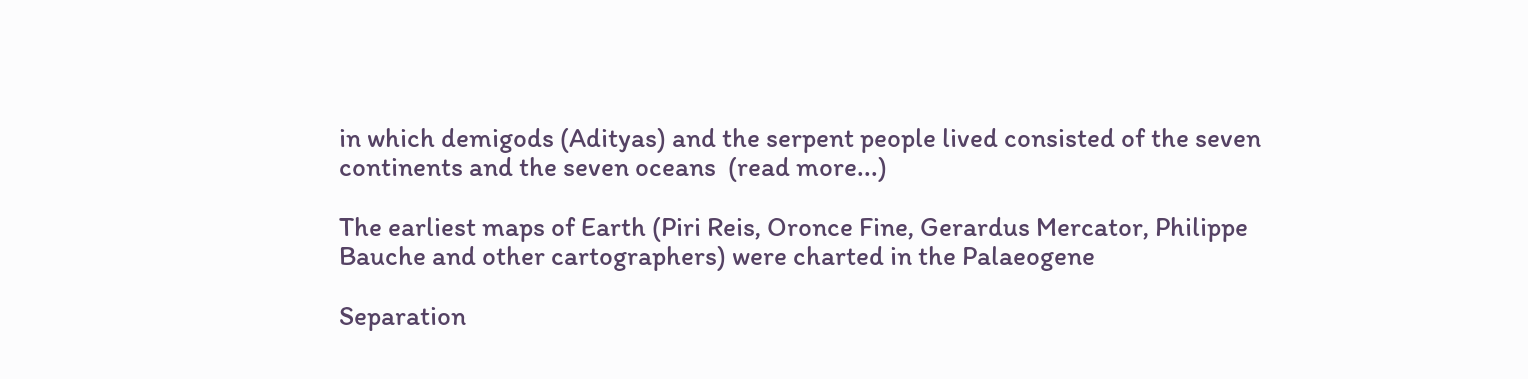in which demigods (Adityas) and the serpent people lived consisted of the seven continents and the seven oceans  (read more...)

The earliest maps of Earth (Piri Reis, Oronce Fine, Gerardus Mercator, Philippe Bauche and other cartographers) were charted in the Palaeogene

Separation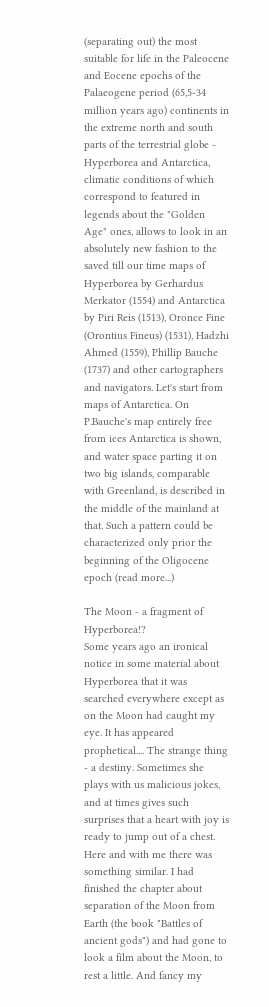(separating out) the most suitable for life in the Paleocene and Eocene epochs of the Palaeogene period (65,5-34 million years ago) continents in the extreme north and south parts of the terrestrial globe - Hyperborea and Antarctica, climatic conditions of which correspond to featured in legends about the "Golden Age" ones, allows to look in an absolutely new fashion to the saved till our time maps of Hyperborea by Gerhardus Merkator (1554) and Antarctica by Piri Reis (1513), Oronce Fine (Orontius Fineus) (1531), Hadzhi Ahmed (1559), Phillip Bauche (1737) and other cartographers and navigators. Let's start from maps of Antarctica. On P.Bauche's map entirely free from ices Antarctica is shown, and water space parting it on two big islands, comparable with Greenland, is described in the middle of the mainland at that. Such a pattern could be characterized only prior the beginning of the Oligocene epoch (read more...)

The Moon - a fragment of Hyperborea!?
Some years ago an ironical notice in some material about Hyperborea that it was searched everywhere except as on the Moon had caught my eye. It has appeared prophetical.... The strange thing - a destiny. Sometimes she plays with us malicious jokes, and at times gives such surprises that a heart with joy is ready to jump out of a chest. Here and with me there was something similar. I had finished the chapter about separation of the Moon from Earth (the book "Battles of ancient gods") and had gone to look a film about the Moon, to rest a little. And fancy my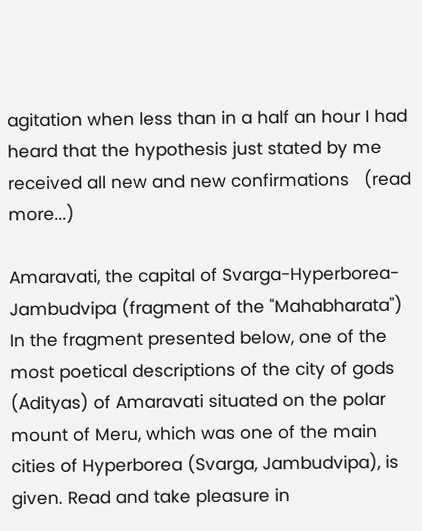agitation when less than in a half an hour I had heard that the hypothesis just stated by me received all new and new confirmations   (read more...)

Amaravati, the capital of Svarga-Hyperborea-Jambudvipa (fragment of the "Mahabharata")
In the fragment presented below, one of the most poetical descriptions of the city of gods (Adityas) of Amaravati situated on the polar mount of Meru, which was one of the main cities of Hyperborea (Svarga, Jambudvipa), is given. Read and take pleasure in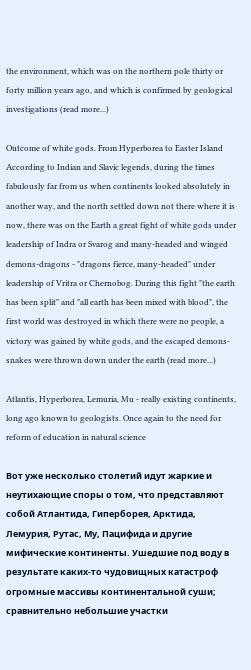the environment, which was on the northern pole thirty or forty million years ago, and which is confirmed by geological investigations (read more...)

Outcome of white gods. From Hyperborea to Easter Island
According to Indian and Slavic legends, during the times fabulously far from us when continents looked absolutely in another way, and the north settled down not there where it is now, there was on the Earth a great fight of white gods under leadership of Indra or Svarog and many-headed and winged demons-dragons - "dragons fierce, many-headed" under leadership of Vritra or Chernobog. During this fight "the earth has been split" and "all earth has been mixed with blood", the first world was destroyed in which there were no people, a victory was gained by white gods, and the escaped demons-snakes were thrown down under the earth (read more...)

Atlantis, Hyperborea, Lemuria, Mu - really existing continents, long ago known to geologists. Once again to the need for reform of education in natural science

Вот уже несколько столетий идут жаркие и неутихающие споры о том, что представляют собой Атлантида, Гиперборея, Арктида, Лемурия, Рутас, Му, Пацифида и другие мифические континенты. Ушедшие под воду в результате каких-то чудовищных катастроф огромные массивы континентальной суши; сравнительно небольшие участки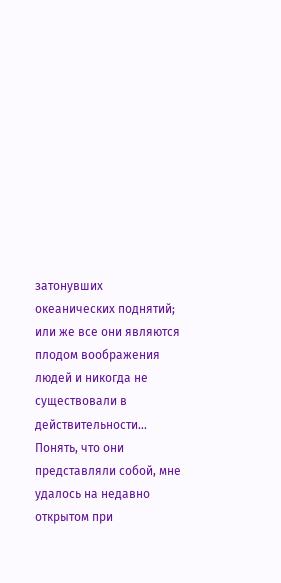затонувших океанических поднятий; или же все они являются плодом воображения людей и никогда не существовали в действительности... Понять, что они представляли собой, мне удалось на недавно открытом при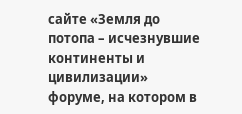сайте «Земля до потопа – исчезнувшие континенты и цивилизации» форуме, на котором в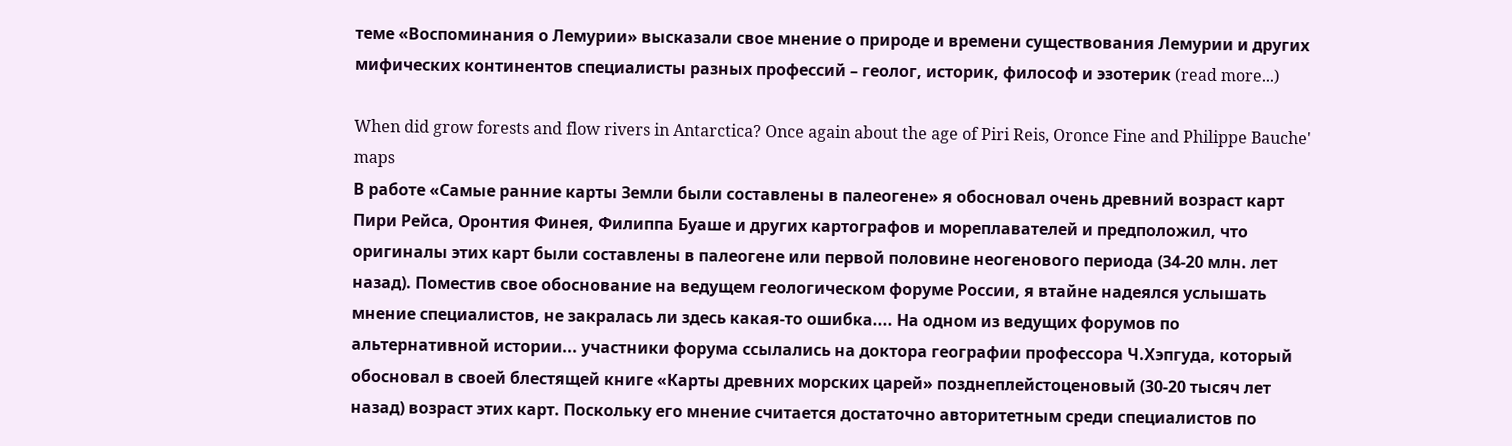теме «Воспоминания о Лемурии» высказали свое мнение о природе и времени существования Лемурии и других мифических континентов специалисты разных профессий – геолог, историк, философ и эзотерик (read more...)

When did grow forests and flow rivers in Antarctica? Once again about the age of Piri Reis, Oronce Fine and Philippe Bauche' maps
В работе «Самые ранние карты Земли были составлены в палеогене» я обосновал очень древний возраст карт Пири Рейса, Оронтия Финея, Филиппа Буаше и других картографов и мореплавателей и предположил, что оригиналы этих карт были составлены в палеогене или первой половине неогенового периода (34-20 млн. лет назад). Поместив свое обоснование на ведущем геологическом форуме России, я втайне надеялся услышать мнение специалистов, не закралась ли здесь какая-то ошибка.... На одном из ведущих форумов по альтернативной истории... участники форума ссылались на доктора географии профессора Ч.Хэпгуда, который обосновал в своей блестящей книге «Карты древних морских царей» позднеплейстоценовый (30-20 тысяч лет назад) возраст этих карт. Поскольку его мнение считается достаточно авторитетным среди специалистов по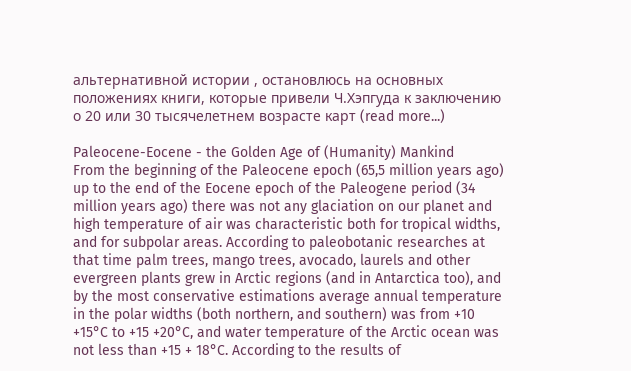альтернативной истории , остановлюсь на основных положениях книги, которые привели Ч.Хэпгуда к заключению о 20 или 30 тысячелетнем возрасте карт (read more...)

Paleocene-Eocene - the Golden Age of (Humanity) Mankind
From the beginning of the Paleocene epoch (65,5 million years ago) up to the end of the Eocene epoch of the Paleogene period (34 million years ago) there was not any glaciation on our planet and high temperature of air was characteristic both for tropical widths, and for subpolar areas. According to paleobotanic researches at that time palm trees, mango trees, avocado, laurels and other evergreen plants grew in Arctic regions (and in Antarctica too), and by the most conservative estimations average annual temperature in the polar widths (both northern, and southern) was from +10 +15°C to +15 +20°C, and water temperature of the Arctic ocean was not less than +15 + 18°C. According to the results of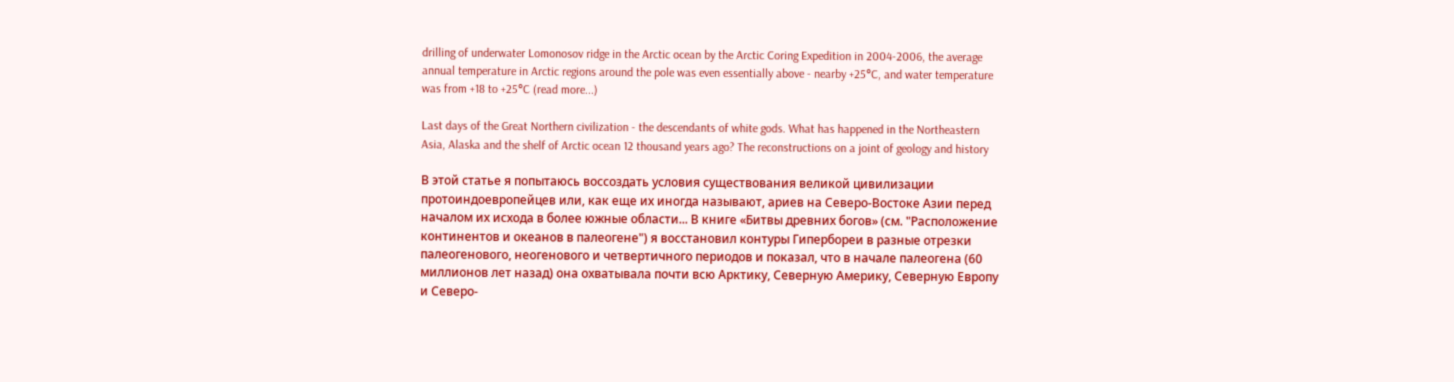drilling of underwater Lomonosov ridge in the Arctic ocean by the Arctic Coring Expedition in 2004-2006, the average annual temperature in Arctic regions around the pole was even essentially above - nearby +25°C, and water temperature was from +18 to +25°C (read more...)

Last days of the Great Northern civilization - the descendants of white gods. What has happened in the Northeastern Asia, Alaska and the shelf of Arctic ocean 12 thousand years ago? The reconstructions on a joint of geology and history

В этой статье я попытаюсь воссоздать условия существования великой цивилизации протоиндоевропейцев или, как еще их иногда называют, ариев на Северо-Востоке Азии перед началом их исхода в более южные области... В книге «Битвы древних богов» (см. "Расположение континентов и океанов в палеогене") я восстановил контуры Гипербореи в разные отрезки палеогенового, неогенового и четвертичного периодов и показал, что в начале палеогена (60 миллионов лет назад) она охватывала почти всю Арктику, Северную Америку, Северную Европу и Северо-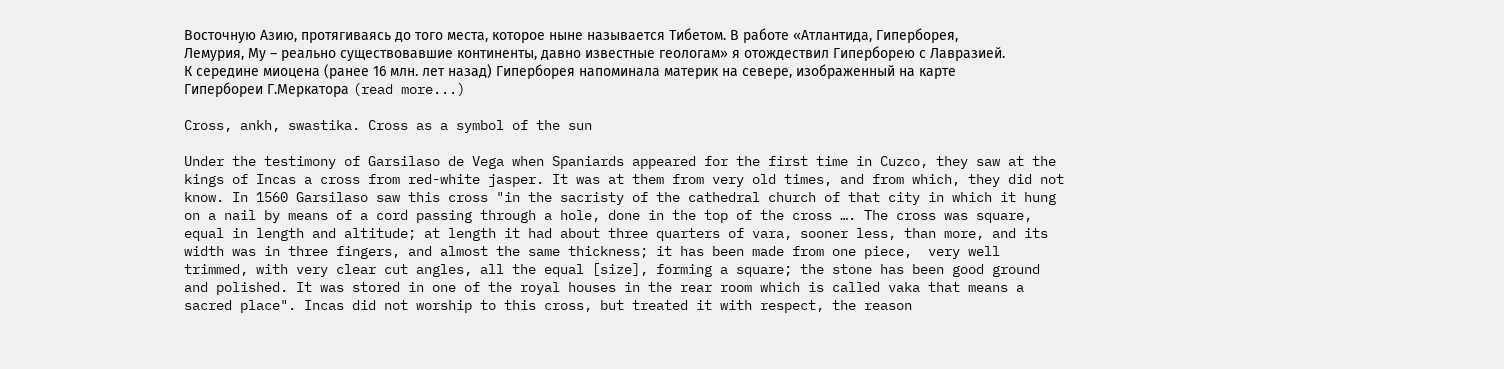Восточную Азию, протягиваясь до того места, которое ныне называется Тибетом. В работе «Атлантида, Гиперборея, Лемурия, Му – реально существовавшие континенты, давно известные геологам» я отождествил Гиперборею с Лавразией. К середине миоцена (ранее 16 млн. лет назад) Гиперборея напоминала материк на севере, изображенный на карте Гипербореи Г.Меркатора (read more...)

Cross, ankh, swastika. Cross as a symbol of the sun

Under the testimony of Garsilaso de Vega when Spaniards appeared for the first time in Cuzco, they saw at the kings of Incas a cross from red-white jasper. It was at them from very old times, and from which, they did not know. In 1560 Garsilaso saw this cross "in the sacristy of the cathedral church of that city in which it hung on a nail by means of a cord passing through a hole, done in the top of the cross …. The cross was square, equal in length and altitude; at length it had about three quarters of vara, sooner less, than more, and its width was in three fingers, and almost the same thickness; it has been made from one piece,  very well  trimmed, with very clear cut angles, all the equal [size], forming a square; the stone has been good ground and polished. It was stored in one of the royal houses in the rear room which is called vaka that means a sacred place". Incas did not worship to this cross, but treated it with respect, the reason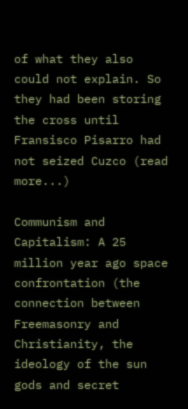of what they also could not explain. So they had been storing the cross until Fransisco Pisarro had not seized Cuzco (read more...)

Communism and Capitalism: A 25 million year ago space confrontation (the connection between Freemasonry and Christianity, the ideology of the sun gods and secret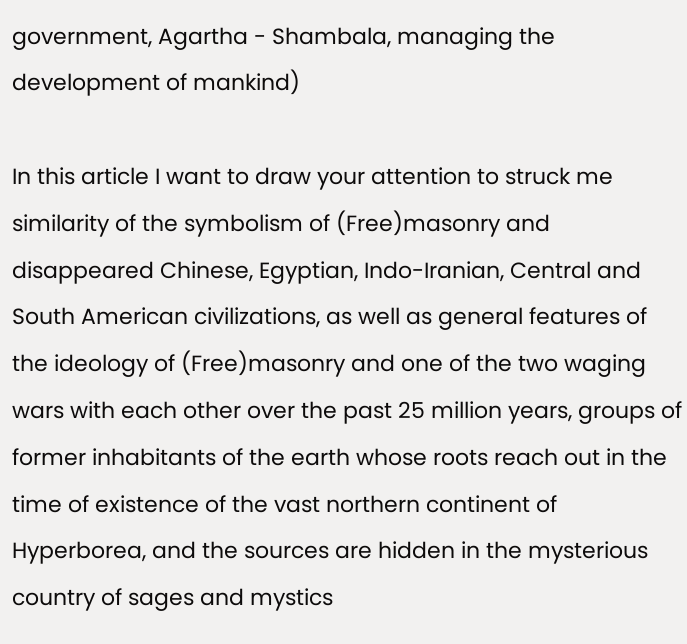government, Agartha - Shambala, managing the development of mankind)

In this article I want to draw your attention to struck me similarity of the symbolism of (Free)masonry and disappeared Chinese, Egyptian, Indo-Iranian, Central and South American civilizations, as well as general features of the ideology of (Free)masonry and one of the two waging wars with each other over the past 25 million years, groups of former inhabitants of the earth whose roots reach out in the time of existence of the vast northern continent of Hyperborea, and the sources are hidden in the mysterious country of sages and mystics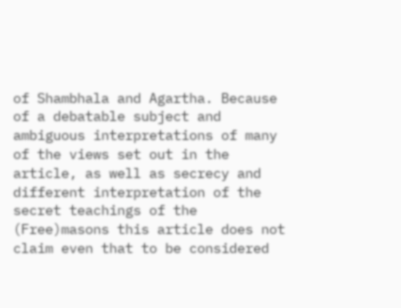of Shambhala and Agartha. Because of a debatable subject and ambiguous interpretations of many of the views set out in the article, as well as secrecy and different interpretation of the secret teachings of the (Free)masons this article does not claim even that to be considered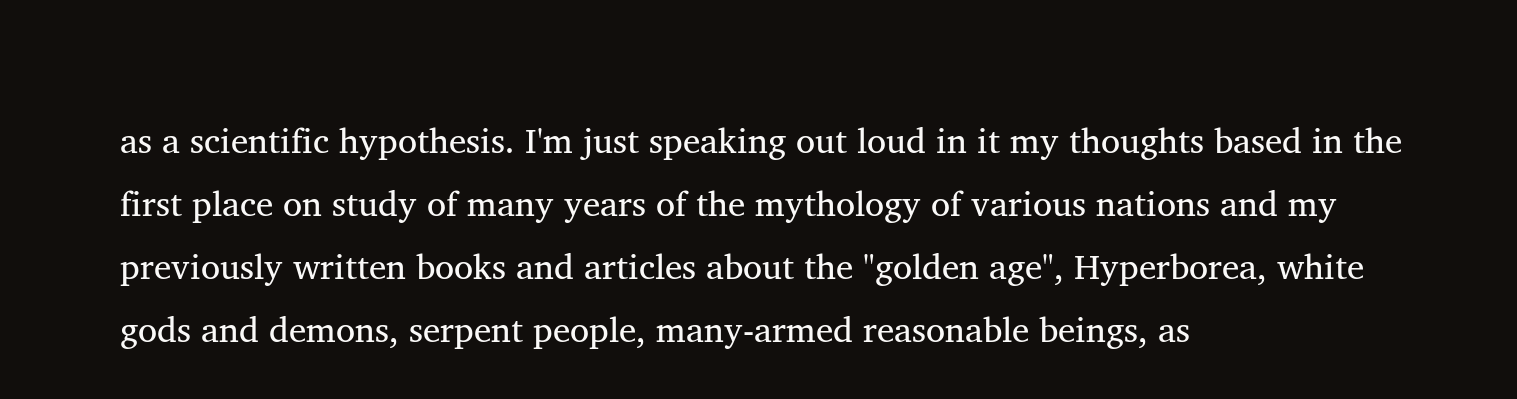as a scientific hypothesis. I'm just speaking out loud in it my thoughts based in the first place on study of many years of the mythology of various nations and my previously written books and articles about the "golden age", Hyperborea, white gods and demons, serpent people, many-armed reasonable beings, as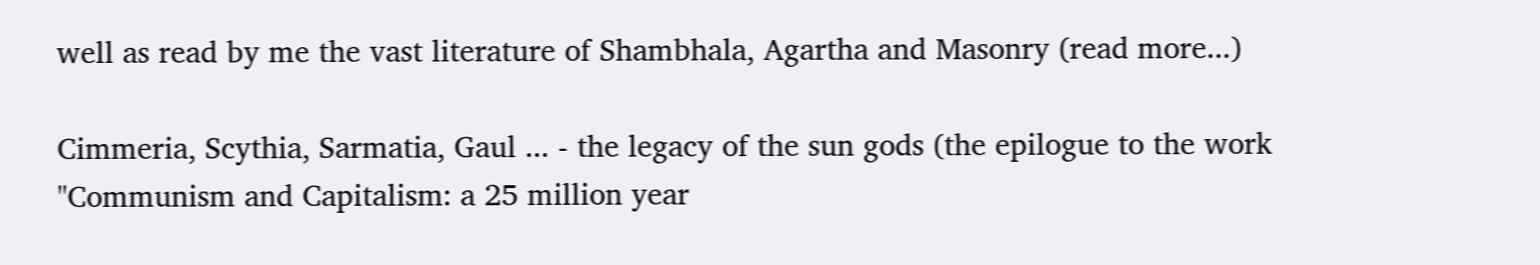well as read by me the vast literature of Shambhala, Agartha and Masonry (read more...)

Cimmeria, Scythia, Sarmatia, Gaul ... - the legacy of the sun gods (the epilogue to the work "Communism and Capitalism: a 25 million year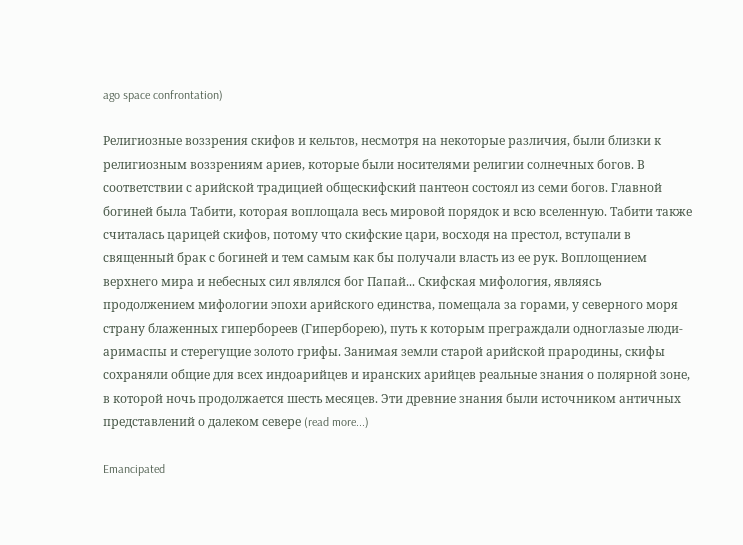ago space confrontation)

Религиозные воззрения скифов и кельтов, несмотря на некоторые различия, были близки к религиозным воззрениям ариев, которые были носителями религии солнечных богов. В соответствии с арийской традицией общескифский пантеон состоял из семи богов. Главной богиней была Табити, которая воплощала весь мировой порядок и всю вселенную. Табити также считалась царицей скифов, потому что скифские цари, восходя на престол, вступали в священный брак с богиней и тем самым как бы получали власть из ее рук. Воплощением верхнего мира и небесных сил являлся бог Папай... Скифская мифология, являясь продолжением мифологии эпохи арийского единства, помещала за горами, у северного моря страну блаженных гипербореев (Гиперборею), путь к которым преграждали одноглазые люди-аримаспы и стерегущие золото грифы. Занимая земли старой арийской прародины, скифы сохраняли общие для всех индоарийцев и иранских арийцев реальные знания о полярной зоне, в которой ночь продолжается шесть месяцев. Эти древние знания были источником античных представлений о далеком севере (read more...)

Emancipated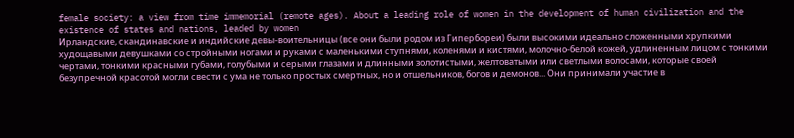female society: a view from time immemorial (remote ages). About a leading role of women in the development of human civilization and the existence of states and nations, leaded by women
Ирландские, скандинавские и индийские девы-воительницы (все они были родом из Гипербореи) были высокими идеально сложенными хрупкими худощавыми девушками со стройными ногами и руками с маленькими ступнями, коленями и кистями, молочно-белой кожей, удлиненным лицом с тонкими чертами, тонкими красными губами, голубыми и серыми глазами и длинными золотистыми, желтоватыми или светлыми волосами, которые своей безупречной красотой могли свести с ума не только простых смертных, но и отшельников, богов и демонов... Они принимали участие в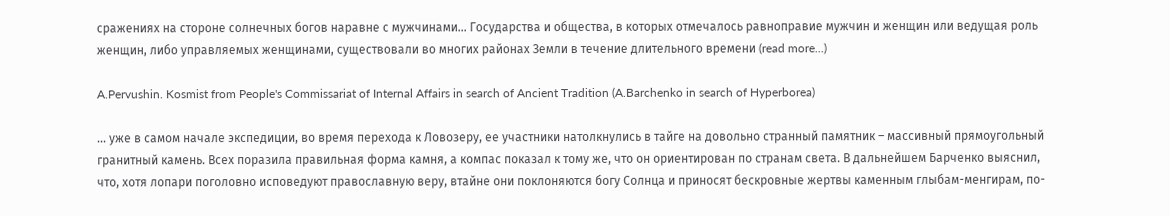сражениях на стороне солнечных богов наравне с мужчинами... Государства и общества, в которых отмечалось равноправие мужчин и женщин или ведущая роль женщин, либо управляемых женщинами, существовали во многих районах Земли в течение длительного времени (read more...)

A.Pervushin. Kosmist from People's Commissariat of Internal Affairs in search of Ancient Tradition (A.Barchenko in search of Hyperborea)

... уже в самом начале экспедиции, во время перехода к Ловозеру, ее участники натолкнулись в тайге на довольно странный памятник – массивный прямоугольный гранитный камень. Всех поразила правильная форма камня, а компас показал к тому же, что он ориентирован по странам света. В дальнейшем Барченко выяснил, что, хотя лопари поголовно исповедуют православную веру, втайне они поклоняются богу Солнца и приносят бескровные жертвы каменным глыбам-менгирам, по-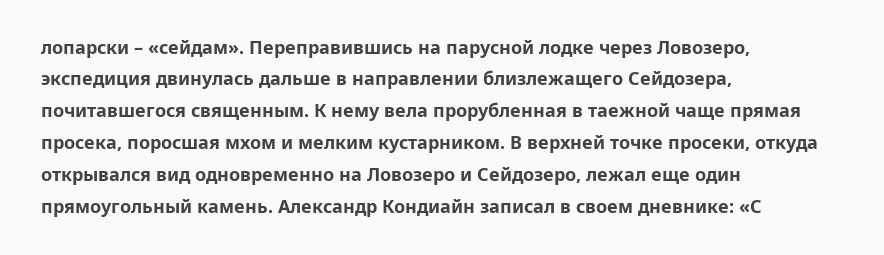лопарски – «сейдам». Переправившись на парусной лодке через Ловозеро, экспедиция двинулась дальше в направлении близлежащего Сейдозера, почитавшегося священным. К нему вела прорубленная в таежной чаще прямая просека, поросшая мхом и мелким кустарником. В верхней точке просеки, откуда открывался вид одновременно на Ловозеро и Сейдозеро, лежал еще один прямоугольный камень. Александр Кондиайн записал в своем дневнике: «С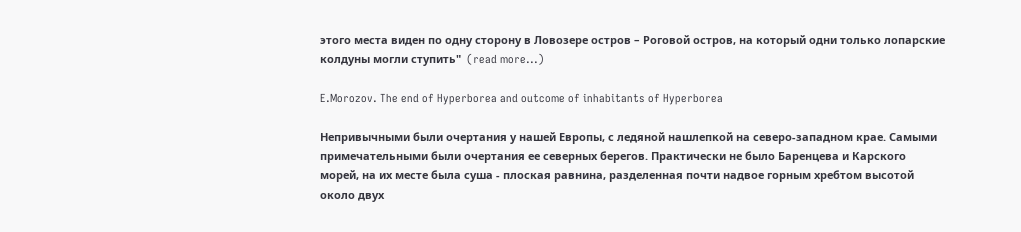этого места виден по одну сторону в Ловозере остров – Роговой остров, на который одни только лопарские колдуны могли ступить"  (read more...)

E.Morozov. The end of Hyperborea and outcome of inhabitants of Hyperborea

Непривычными были очертания у нашей Европы, с ледяной нашлепкой на северо-западном крае. Самыми примечательными были очертания ее северных берегов. Практически не было Баренцева и Карского морей, на их месте была суша - плоская равнина, разделенная почти надвое горным хребтом высотой около двух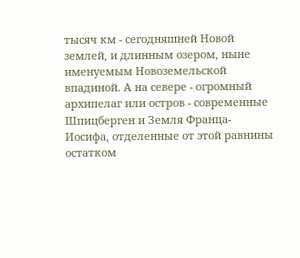тысяч км - сегодняшней Новой землей, и длинным озером, ныне именуемым Новоземельской впадиной. А на севере - огромный архипелаг или остров - современные Шпицберген и Земля Франца-Иосифа, отделенные от этой равнины остатком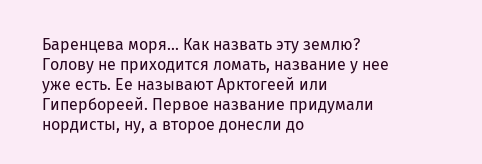Баренцева моря... Как назвать эту землю? Голову не приходится ломать, название у нее уже есть. Ее называют Арктогеей или Гипербореей. Первое название придумали нордисты, ну, а второе донесли до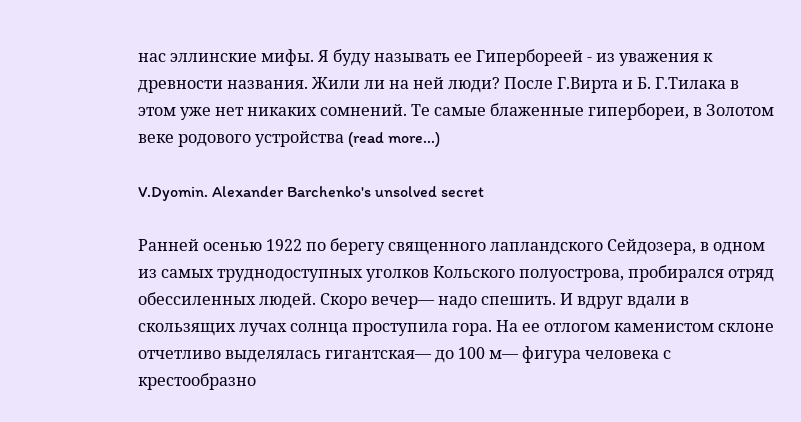нас эллинские мифы. Я буду называть ее Гипербореей - из уважения к древности названия. Жили ли на ней люди? После Г.Вирта и Б. Г.Тилака в этом уже нет никаких сомнений. Те самые блаженные гипербореи, в Золотом веке родового устройства (read more...)

V.Dyomin. Alexander Barchenko's unsolved secret

Ранней осенью 1922 по берегу священного лапландского Сейдозера, в одном из самых труднодоступных уголков Кольского полуострова, пробирался отряд обессиленных людей. Скоро вечер— надо спешить. И вдруг вдали в скользящих лучах солнца проступила гора. На ее отлогом каменистом склоне отчетливо выделялась гигантская— до 100 м— фигура человека с крестообразно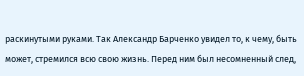раскинутыми руками. Так Александр Барченко увидел то, к чему, быть может, стремился всю свою жизнь. Перед ним был несомненный след,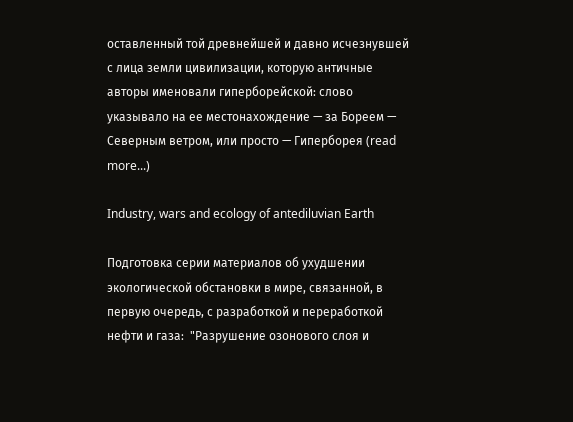оставленный той древнейшей и давно исчезнувшей с лица земли цивилизации, которую античные авторы именовали гиперборейской: слово указывало на ее местонахождение — за Бореем — Северным ветром, или просто — Гиперборея (read more...)

Industry, wars and ecology of antediluvian Earth

Подготовка серии материалов об ухудшении экологической обстановки в мире, связанной, в первую очередь, с разработкой и переработкой нефти и газа:  "Разрушение озонового слоя и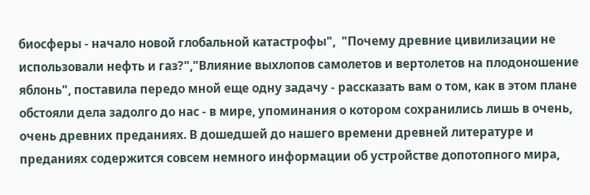биосферы - начало новой глобальной катастрофы",  "Почему древние цивилизации не использовали нефть и газ?","Влияние выхлопов самолетов и вертолетов на плодоношение яблонь", поставила передо мной еще одну задачу - рассказать вам о том, как в этом плане обстояли дела задолго до нас - в мире, упоминания о котором сохранились лишь в очень, очень древних преданиях. В дошедшей до нашего времени древней литературе и преданиях содержится совсем немного информации об устройстве допотопного мира,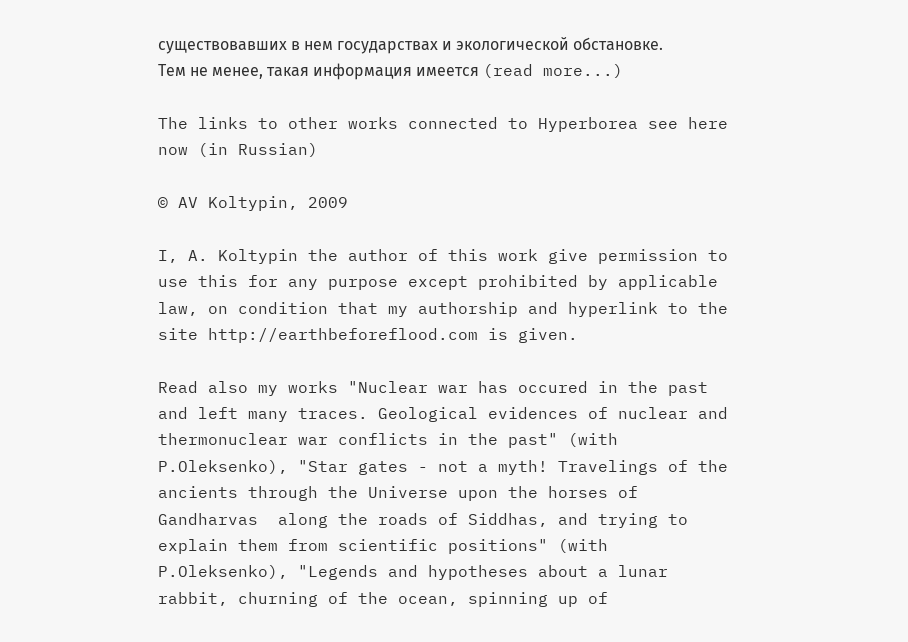существовавших в нем государствах и экологической обстановке. Тем не менее, такая информация имеется (read more...)

The links to other works connected to Hyperborea see here now (in Russian)

© AV Koltypin, 2009

I, A. Koltypin the author of this work give permission to use this for any purpose except prohibited by applicable law, on condition that my authorship and hyperlink to the site http://earthbeforeflood.com is given.

Read also my works "Nuclear war has occured in the past and left many traces. Geological evidences of nuclear and thermonuclear war conflicts in the past" (with P.Oleksenko), "Star gates - not a myth! Travelings of the ancients through the Universe upon the horses of Gandharvas  along the roads of Siddhas, and trying to explain them from scientific positions" (with P.Oleksenko), "Legends and hypotheses about a lunar rabbit, churning of the ocean, spinning up of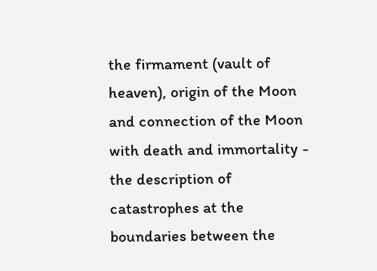the firmament (vault of heaven), origin of the Moon and connection of the Moon with death and immortality - the description of catastrophes at the boundaries between the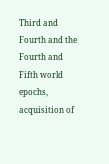Third and Fourth and the Fourth and Fifth world epochs, acquisition of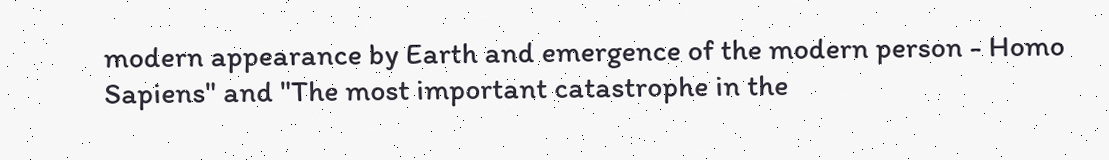modern appearance by Earth and emergence of the modern person - Homo Sapiens" and "The most important catastrophe in the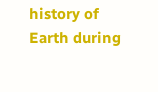history of Earth during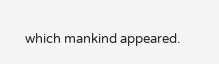which mankind appeared.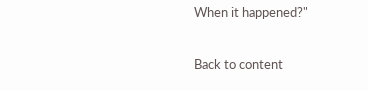When it happened?"

Back to content